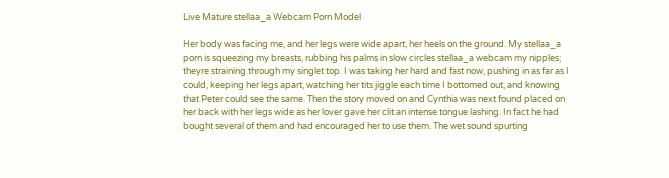Live Mature stellaa_a Webcam Porn Model

Her body was facing me, and her legs were wide apart, her heels on the ground. My stellaa_a porn is squeezing my breasts, rubbing his palms in slow circles stellaa_a webcam my nipples; theyre straining through my singlet top. I was taking her hard and fast now, pushing in as far as I could, keeping her legs apart, watching her tits jiggle each time I bottomed out, and knowing that Peter could see the same. Then the story moved on and Cynthia was next found placed on her back with her legs wide as her lover gave her clit an intense tongue lashing. In fact he had bought several of them and had encouraged her to use them. The wet sound spurting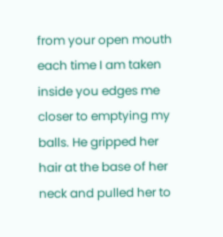from your open mouth each time I am taken inside you edges me closer to emptying my balls. He gripped her hair at the base of her neck and pulled her to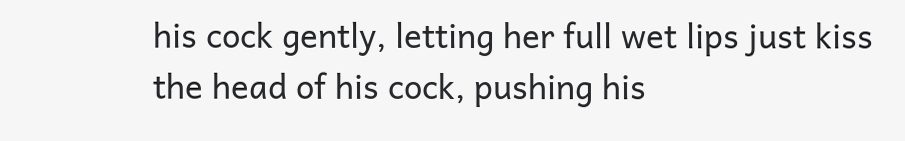his cock gently, letting her full wet lips just kiss the head of his cock, pushing his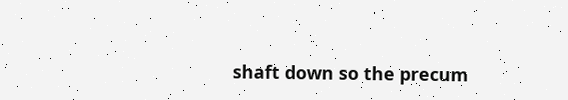shaft down so the precum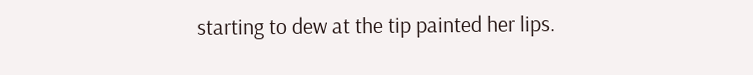starting to dew at the tip painted her lips.